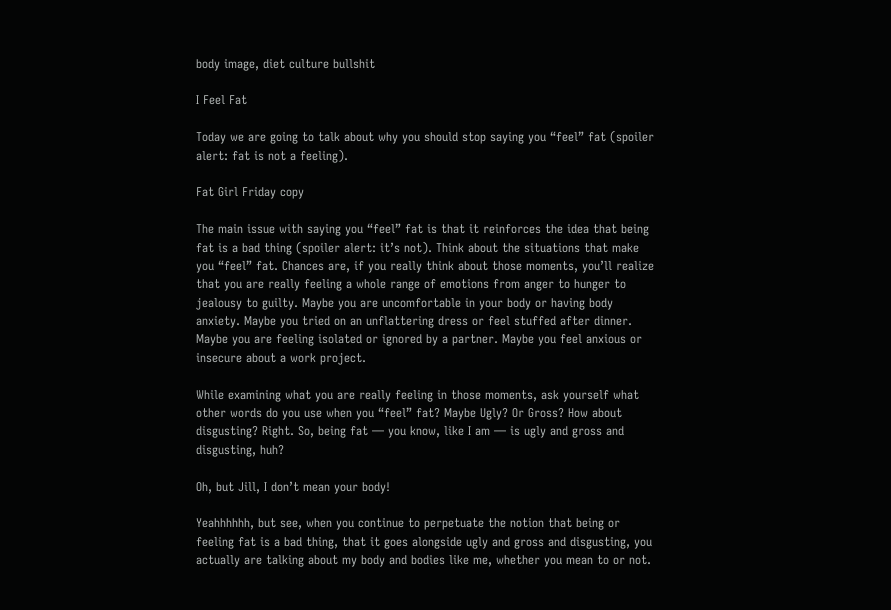body image, diet culture bullshit

I Feel Fat

Today we are going to talk about why you should stop saying you “feel” fat (spoiler alert: fat is not a feeling).

Fat Girl Friday copy

The main issue with saying you “feel” fat is that it reinforces the idea that being fat is a bad thing (spoiler alert: it’s not). Think about the situations that make you “feel” fat. Chances are, if you really think about those moments, you’ll realize that you are really feeling a whole range of emotions from anger to hunger to jealousy to guilty. Maybe you are uncomfortable in your body or having body anxiety. Maybe you tried on an unflattering dress or feel stuffed after dinner. Maybe you are feeling isolated or ignored by a partner. Maybe you feel anxious or insecure about a work project.

While examining what you are really feeling in those moments, ask yourself what other words do you use when you “feel” fat? Maybe Ugly? Or Gross? How about disgusting? Right. So, being fat — you know, like I am — is ugly and gross and disgusting, huh?

Oh, but Jill, I don’t mean your body!

Yeahhhhhh, but see, when you continue to perpetuate the notion that being or feeling fat is a bad thing, that it goes alongside ugly and gross and disgusting, you actually are talking about my body and bodies like me, whether you mean to or not.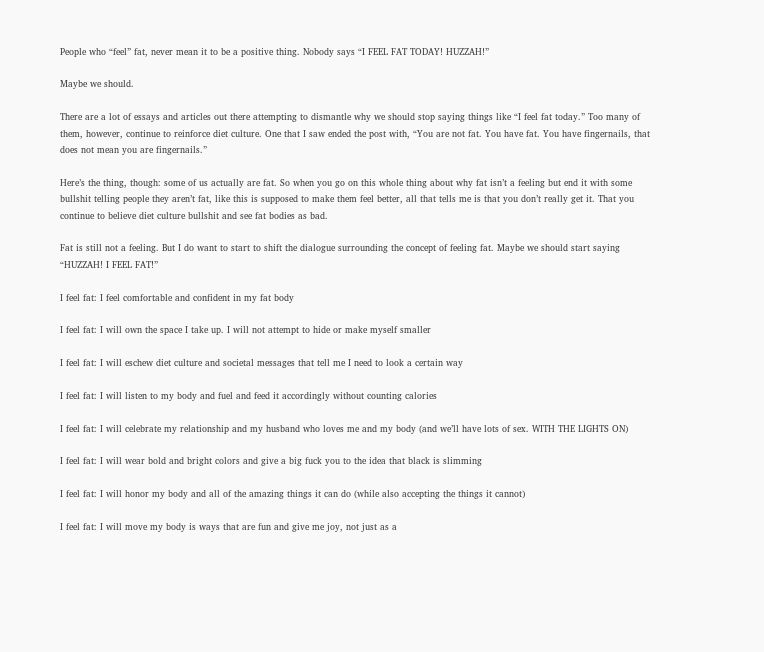People who “feel” fat, never mean it to be a positive thing. Nobody says “I FEEL FAT TODAY! HUZZAH!”

Maybe we should.

There are a lot of essays and articles out there attempting to dismantle why we should stop saying things like “I feel fat today.” Too many of them, however, continue to reinforce diet culture. One that I saw ended the post with, “You are not fat. You have fat. You have fingernails, that does not mean you are fingernails.”

Here’s the thing, though: some of us actually are fat. So when you go on this whole thing about why fat isn’t a feeling but end it with some bullshit telling people they aren’t fat, like this is supposed to make them feel better, all that tells me is that you don’t really get it. That you continue to believe diet culture bullshit and see fat bodies as bad.

Fat is still not a feeling. But I do want to start to shift the dialogue surrounding the concept of feeling fat. Maybe we should start saying “HUZZAH! I FEEL FAT!”

I feel fat: I feel comfortable and confident in my fat body

I feel fat: I will own the space I take up. I will not attempt to hide or make myself smaller

I feel fat: I will eschew diet culture and societal messages that tell me I need to look a certain way

I feel fat: I will listen to my body and fuel and feed it accordingly without counting calories

I feel fat: I will celebrate my relationship and my husband who loves me and my body (and we’ll have lots of sex. WITH THE LIGHTS ON)

I feel fat: I will wear bold and bright colors and give a big fuck you to the idea that black is slimming

I feel fat: I will honor my body and all of the amazing things it can do (while also accepting the things it cannot)

I feel fat: I will move my body is ways that are fun and give me joy, not just as a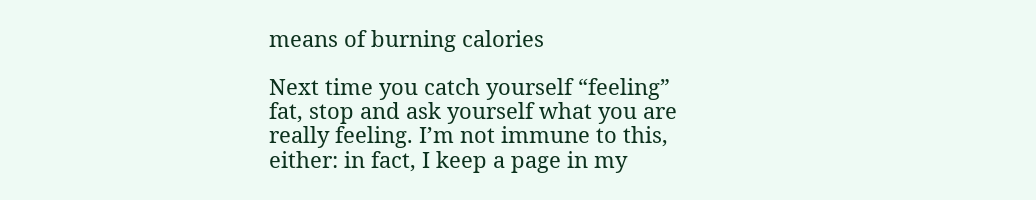means of burning calories

Next time you catch yourself “feeling” fat, stop and ask yourself what you are really feeling. I’m not immune to this, either: in fact, I keep a page in my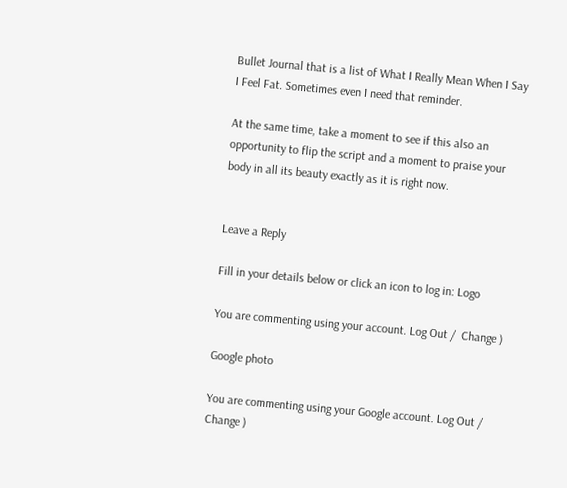Bullet Journal that is a list of What I Really Mean When I Say I Feel Fat. Sometimes even I need that reminder.

At the same time, take a moment to see if this also an opportunity to flip the script and a moment to praise your body in all its beauty exactly as it is right now.


Leave a Reply

Fill in your details below or click an icon to log in: Logo

You are commenting using your account. Log Out /  Change )

Google photo

You are commenting using your Google account. Log Out /  Change )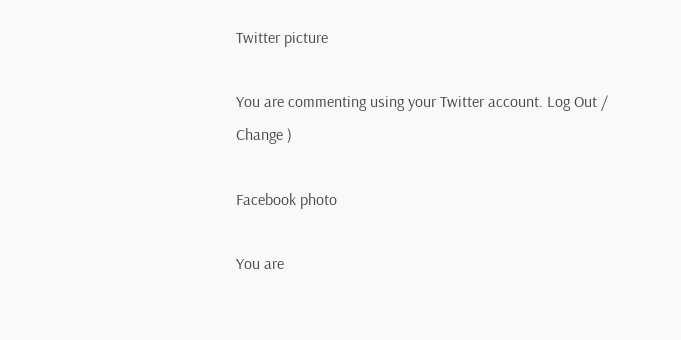Twitter picture

You are commenting using your Twitter account. Log Out /  Change )

Facebook photo

You are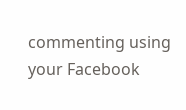commenting using your Facebook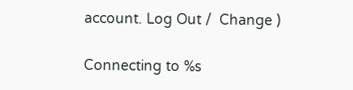account. Log Out /  Change )

Connecting to %s